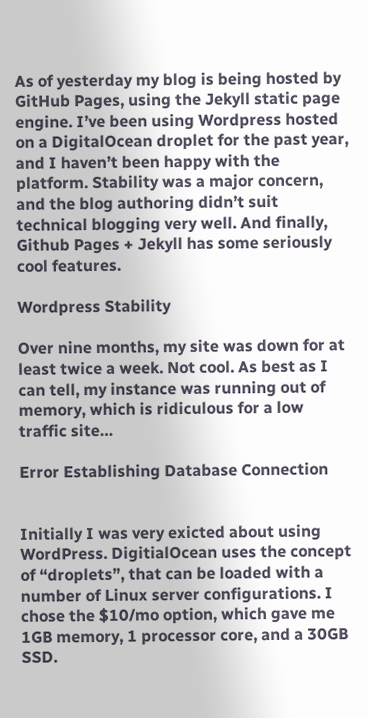As of yesterday my blog is being hosted by GitHub Pages, using the Jekyll static page engine. I’ve been using Wordpress hosted on a DigitalOcean droplet for the past year, and I haven’t been happy with the platform. Stability was a major concern, and the blog authoring didn’t suit technical blogging very well. And finally, Github Pages + Jekyll has some seriously cool features.

Wordpress Stability

Over nine months, my site was down for at least twice a week. Not cool. As best as I can tell, my instance was running out of memory, which is ridiculous for a low traffic site…

Error Establishing Database Connection


Initially I was very exicted about using WordPress. DigitialOcean uses the concept of “droplets”, that can be loaded with a number of Linux server configurations. I chose the $10/mo option, which gave me 1GB memory, 1 processor core, and a 30GB SSD.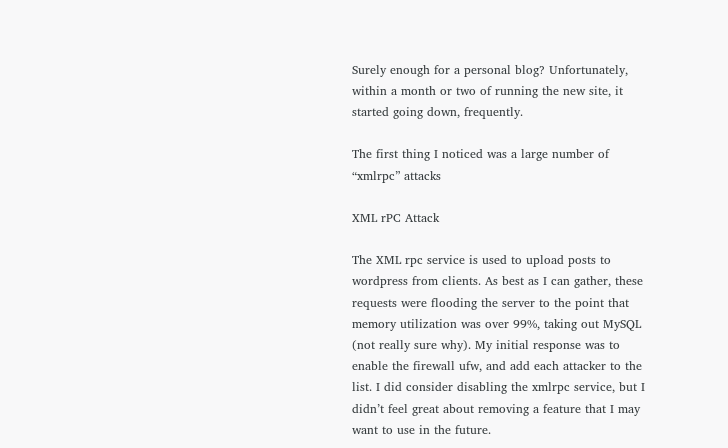Surely enough for a personal blog? Unfortunately, within a month or two of running the new site, it started going down, frequently.

The first thing I noticed was a large number of “xmlrpc” attacks

XML rPC Attack

The XML rpc service is used to upload posts to wordpress from clients. As best as I can gather, these requests were flooding the server to the point that memory utilization was over 99%, taking out MySQL (not really sure why). My initial response was to enable the firewall ufw, and add each attacker to the list. I did consider disabling the xmlrpc service, but I didn’t feel great about removing a feature that I may want to use in the future.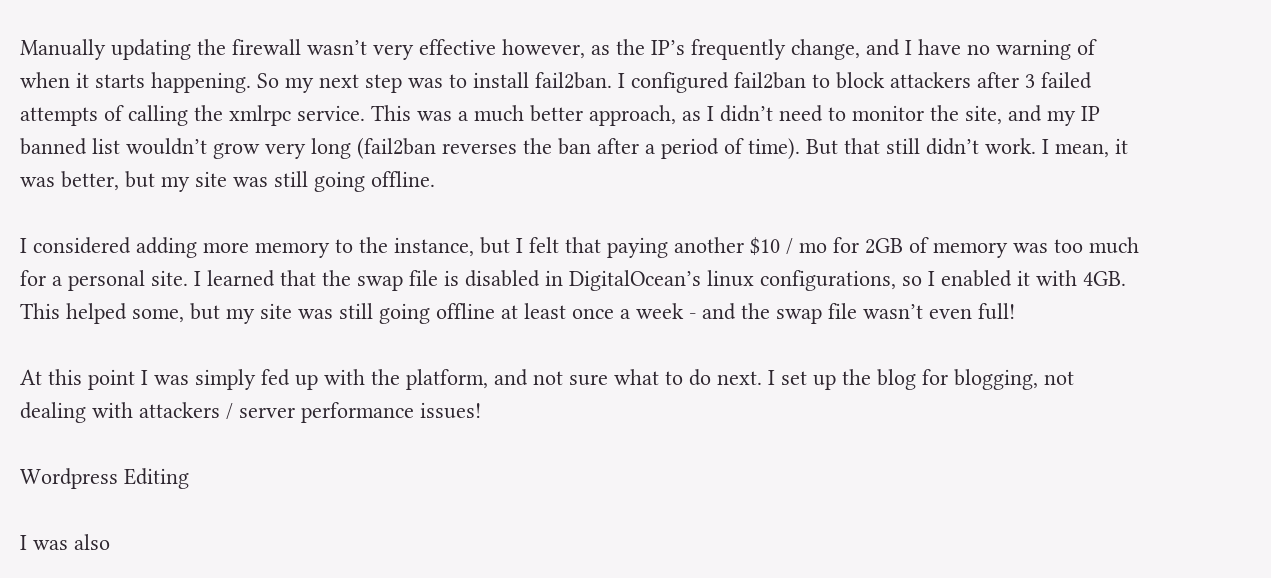Manually updating the firewall wasn’t very effective however, as the IP’s frequently change, and I have no warning of when it starts happening. So my next step was to install fail2ban. I configured fail2ban to block attackers after 3 failed attempts of calling the xmlrpc service. This was a much better approach, as I didn’t need to monitor the site, and my IP banned list wouldn’t grow very long (fail2ban reverses the ban after a period of time). But that still didn’t work. I mean, it was better, but my site was still going offline.

I considered adding more memory to the instance, but I felt that paying another $10 / mo for 2GB of memory was too much for a personal site. I learned that the swap file is disabled in DigitalOcean’s linux configurations, so I enabled it with 4GB. This helped some, but my site was still going offline at least once a week - and the swap file wasn’t even full!

At this point I was simply fed up with the platform, and not sure what to do next. I set up the blog for blogging, not dealing with attackers / server performance issues!

Wordpress Editing

I was also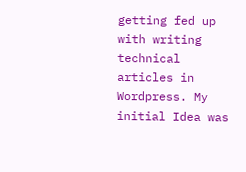getting fed up with writing technical articles in Wordpress. My initial Idea was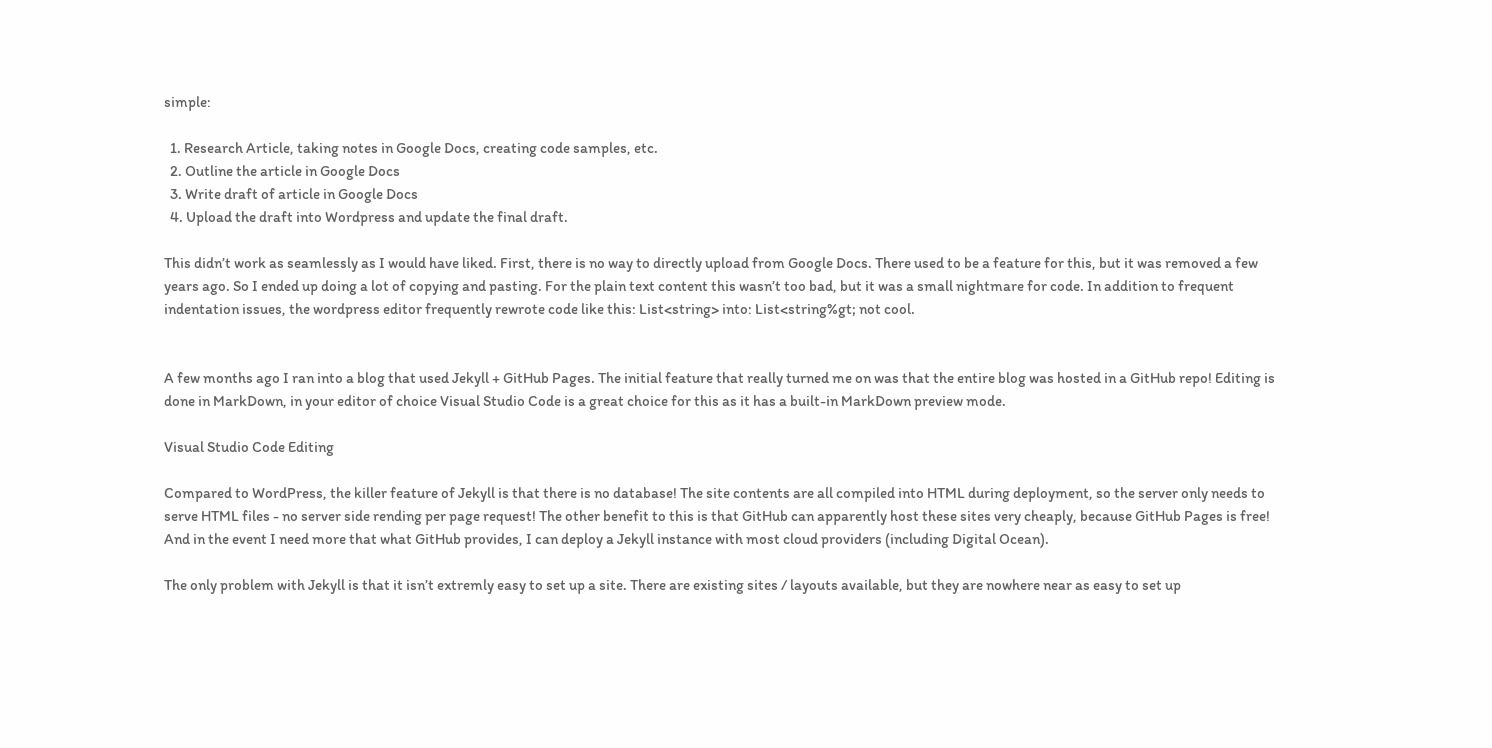simple:

  1. Research Article, taking notes in Google Docs, creating code samples, etc.
  2. Outline the article in Google Docs
  3. Write draft of article in Google Docs
  4. Upload the draft into Wordpress and update the final draft.

This didn’t work as seamlessly as I would have liked. First, there is no way to directly upload from Google Docs. There used to be a feature for this, but it was removed a few years ago. So I ended up doing a lot of copying and pasting. For the plain text content this wasn’t too bad, but it was a small nightmare for code. In addition to frequent indentation issues, the wordpress editor frequently rewrote code like this: List<string> into: List<string%gt; not cool.


A few months ago I ran into a blog that used Jekyll + GitHub Pages. The initial feature that really turned me on was that the entire blog was hosted in a GitHub repo! Editing is done in MarkDown, in your editor of choice Visual Studio Code is a great choice for this as it has a built-in MarkDown preview mode.

Visual Studio Code Editing

Compared to WordPress, the killer feature of Jekyll is that there is no database! The site contents are all compiled into HTML during deployment, so the server only needs to serve HTML files - no server side rending per page request! The other benefit to this is that GitHub can apparently host these sites very cheaply, because GitHub Pages is free! And in the event I need more that what GitHub provides, I can deploy a Jekyll instance with most cloud providers (including Digital Ocean).

The only problem with Jekyll is that it isn’t extremly easy to set up a site. There are existing sites / layouts available, but they are nowhere near as easy to set up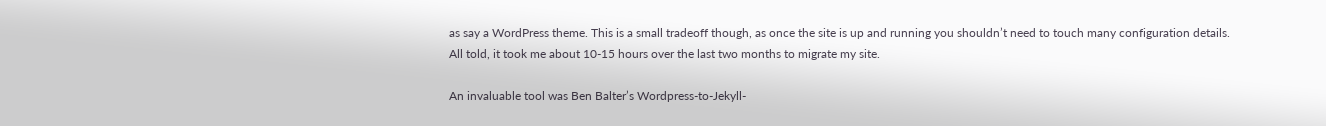as say a WordPress theme. This is a small tradeoff though, as once the site is up and running you shouldn’t need to touch many configuration details. All told, it took me about 10-15 hours over the last two months to migrate my site.

An invaluable tool was Ben Balter’s Wordpress-to-Jekyll-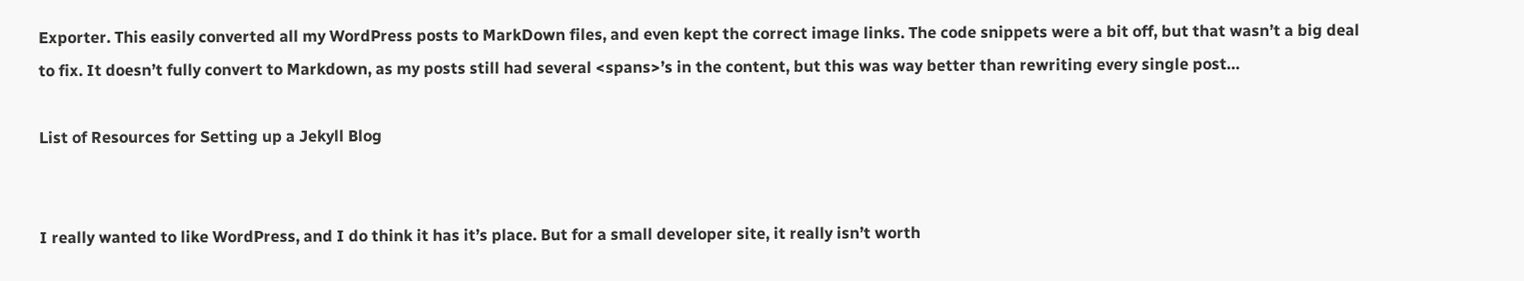Exporter. This easily converted all my WordPress posts to MarkDown files, and even kept the correct image links. The code snippets were a bit off, but that wasn’t a big deal to fix. It doesn’t fully convert to Markdown, as my posts still had several <spans>’s in the content, but this was way better than rewriting every single post…

List of Resources for Setting up a Jekyll Blog


I really wanted to like WordPress, and I do think it has it’s place. But for a small developer site, it really isn’t worth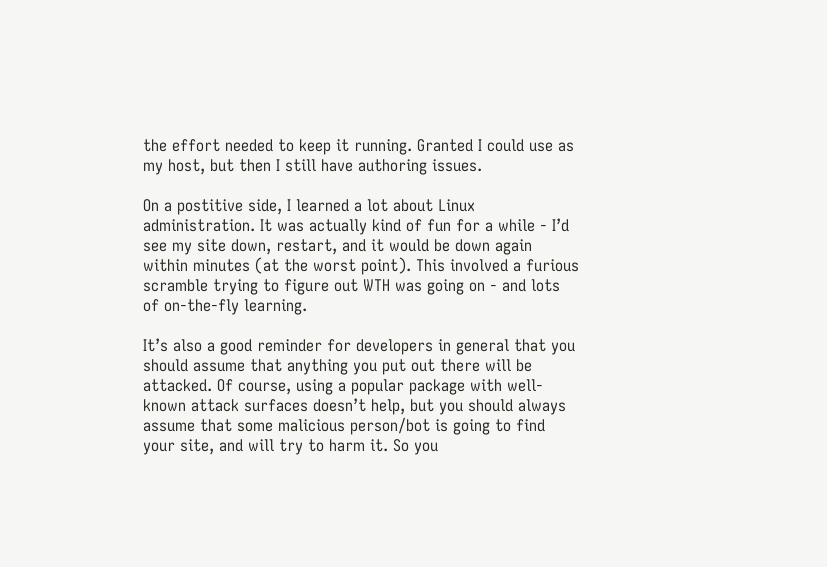the effort needed to keep it running. Granted I could use as my host, but then I still have authoring issues.

On a postitive side, I learned a lot about Linux administration. It was actually kind of fun for a while - I’d see my site down, restart, and it would be down again within minutes (at the worst point). This involved a furious scramble trying to figure out WTH was going on - and lots of on-the-fly learning.

It’s also a good reminder for developers in general that you should assume that anything you put out there will be attacked. Of course, using a popular package with well-known attack surfaces doesn’t help, but you should always assume that some malicious person/bot is going to find your site, and will try to harm it. So you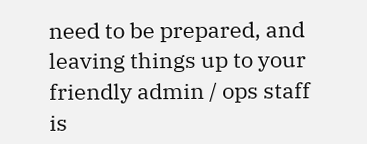need to be prepared, and leaving things up to your friendly admin / ops staff is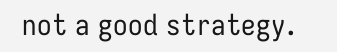not a good strategy.